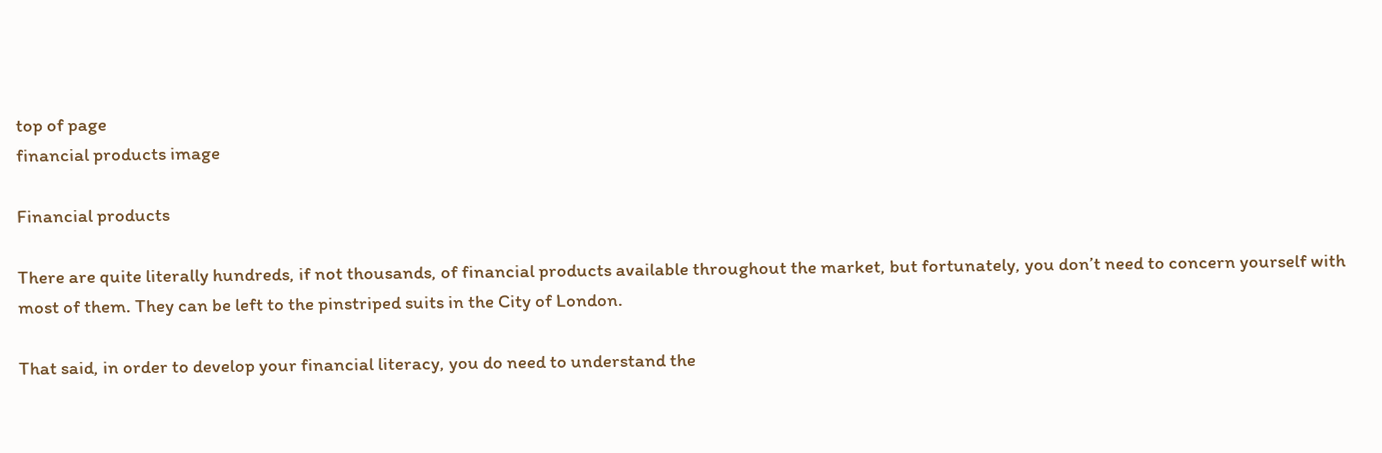top of page
financial products image

Financial products

There are quite literally hundreds, if not thousands, of financial products available throughout the market, but fortunately, you don’t need to concern yourself with most of them. They can be left to the pinstriped suits in the City of London.

That said, in order to develop your financial literacy, you do need to understand the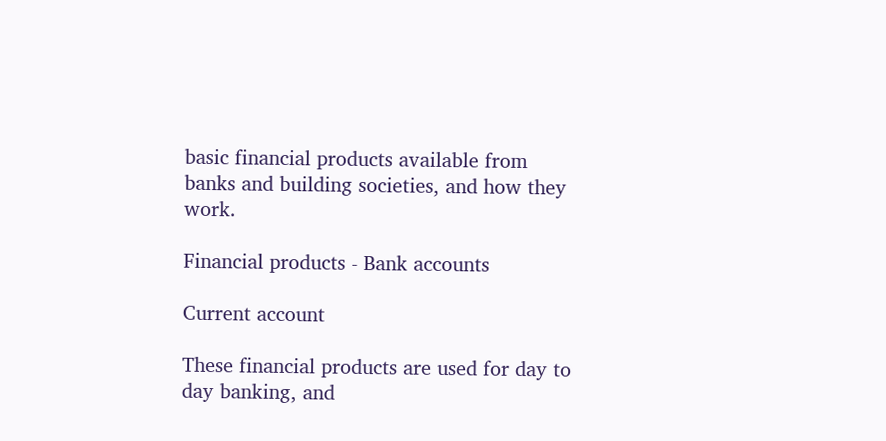basic financial products available from banks and building societies, and how they work.

Financial products - Bank accounts

Current account

These financial products are used for day to day banking, and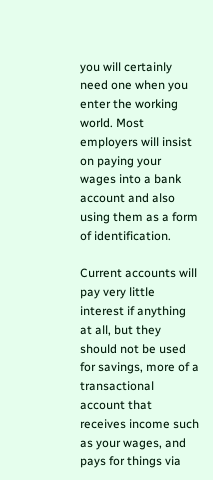you will certainly need one when you enter the working world. Most employers will insist on paying your wages into a bank account and also using them as a form of identification.

Current accounts will pay very little interest if anything at all, but they should not be used for savings, more of a transactional account that receives income such as your wages, and pays for things via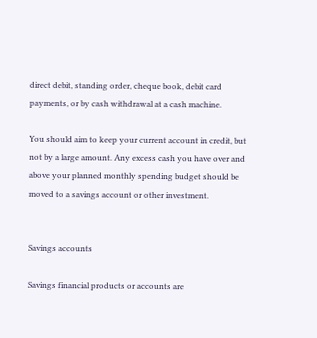direct debit, standing order, cheque book, debit card payments, or by cash withdrawal at a cash machine.

You should aim to keep your current account in credit, but not by a large amount. Any excess cash you have over and above your planned monthly spending budget should be moved to a savings account or other investment.


Savings accounts

Savings financial products or accounts are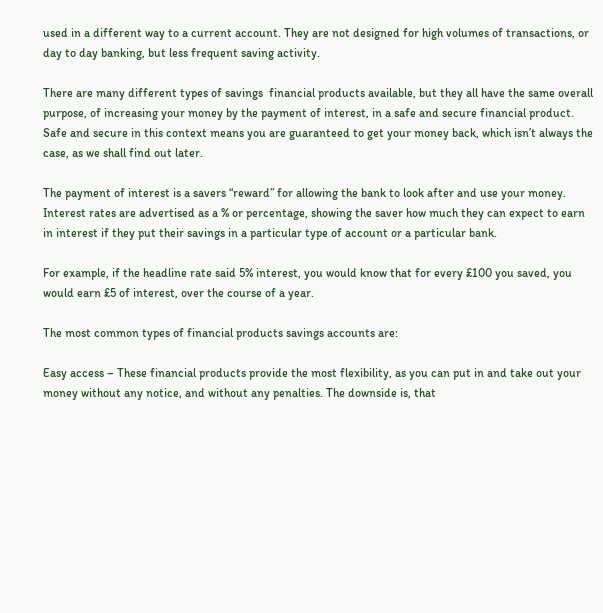used in a different way to a current account. They are not designed for high volumes of transactions, or day to day banking, but less frequent saving activity.

There are many different types of savings  financial products available, but they all have the same overall purpose, of increasing your money by the payment of interest, in a safe and secure financial product. Safe and secure in this context means you are guaranteed to get your money back, which isn’t always the case, as we shall find out later.

The payment of interest is a savers “reward” for allowing the bank to look after and use your money. Interest rates are advertised as a % or percentage, showing the saver how much they can expect to earn in interest if they put their savings in a particular type of account or a particular bank.

For example, if the headline rate said 5% interest, you would know that for every £100 you saved, you would earn £5 of interest, over the course of a year.

The most common types of financial products savings accounts are:

Easy access – These financial products provide the most flexibility, as you can put in and take out your money without any notice, and without any penalties. The downside is, that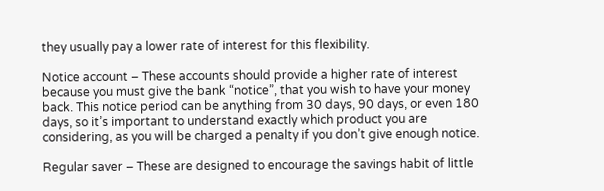they usually pay a lower rate of interest for this flexibility.

Notice account – These accounts should provide a higher rate of interest because you must give the bank “notice”, that you wish to have your money back. This notice period can be anything from 30 days, 90 days, or even 180 days, so it’s important to understand exactly which product you are considering, as you will be charged a penalty if you don’t give enough notice.

Regular saver – These are designed to encourage the savings habit of little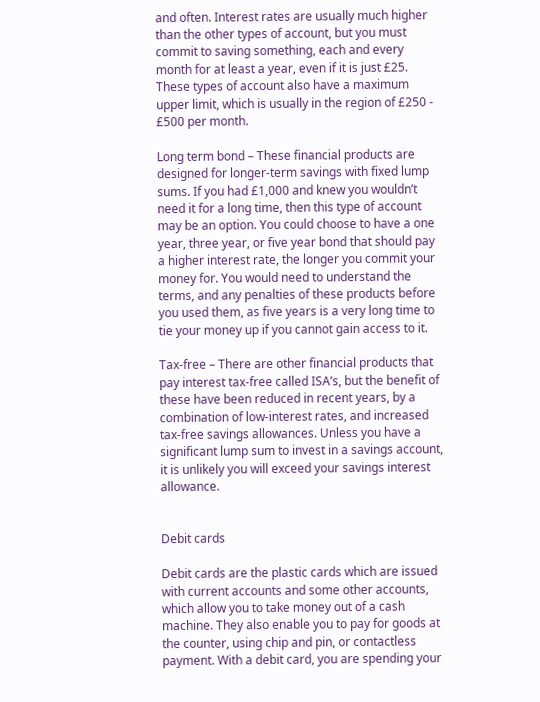and often. Interest rates are usually much higher than the other types of account, but you must commit to saving something, each and every month for at least a year, even if it is just £25. These types of account also have a maximum upper limit, which is usually in the region of £250 - £500 per month.

Long term bond – These financial products are designed for longer-term savings with fixed lump sums. If you had £1,000 and knew you wouldn’t need it for a long time, then this type of account may be an option. You could choose to have a one year, three year, or five year bond that should pay a higher interest rate, the longer you commit your money for. You would need to understand the terms, and any penalties of these products before you used them, as five years is a very long time to tie your money up if you cannot gain access to it.

Tax-free – There are other financial products that pay interest tax-free called ISA’s, but the benefit of these have been reduced in recent years, by a combination of low-interest rates, and increased tax-free savings allowances. Unless you have a significant lump sum to invest in a savings account, it is unlikely you will exceed your savings interest allowance.


Debit cards

Debit cards are the plastic cards which are issued with current accounts and some other accounts, which allow you to take money out of a cash machine. They also enable you to pay for goods at the counter, using chip and pin, or contactless payment. With a debit card, you are spending your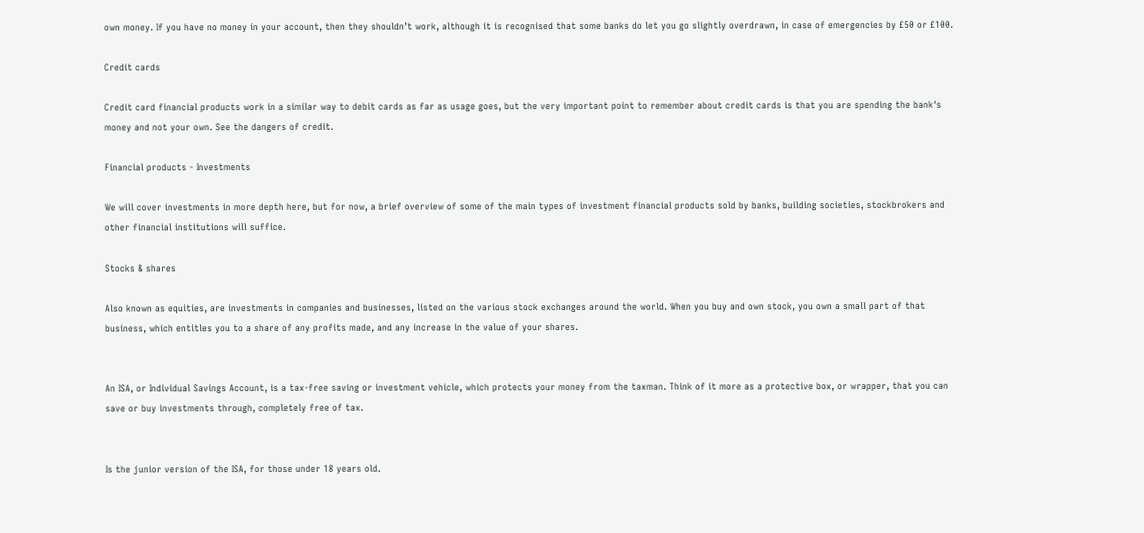own money. If you have no money in your account, then they shouldn’t work, although it is recognised that some banks do let you go slightly overdrawn, in case of emergencies by £50 or £100.

Credit cards

Credit card financial products work in a similar way to debit cards as far as usage goes, but the very important point to remember about credit cards is that you are spending the bank's money and not your own. See the dangers of credit.

Financial products - Investments

We will cover investments in more depth here, but for now, a brief overview of some of the main types of investment financial products sold by banks, building societies, stockbrokers and other financial institutions will suffice.

Stocks & shares

Also known as equities, are investments in companies and businesses, listed on the various stock exchanges around the world. When you buy and own stock, you own a small part of that business, which entitles you to a share of any profits made, and any increase in the value of your shares.


An ISA, or Individual Savings Account, is a tax-free saving or investment vehicle, which protects your money from the taxman. Think of it more as a protective box, or wrapper, that you can save or buy investments through, completely free of tax.


Is the junior version of the ISA, for those under 18 years old.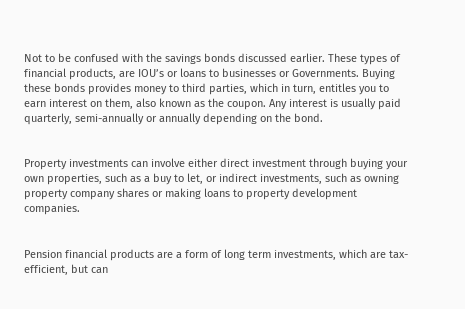Not to be confused with the savings bonds discussed earlier. These types of financial products, are IOU’s or loans to businesses or Governments. Buying these bonds provides money to third parties, which in turn, entitles you to earn interest on them, also known as the coupon. Any interest is usually paid quarterly, semi-annually or annually depending on the bond.


Property investments can involve either direct investment through buying your own properties, such as a buy to let, or indirect investments, such as owning property company shares or making loans to property development companies.


Pension financial products are a form of long term investments, which are tax-efficient, but can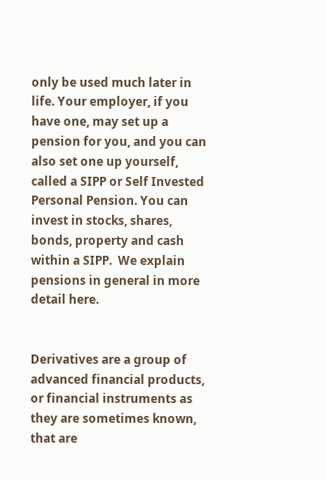only be used much later in life. Your employer, if you have one, may set up a pension for you, and you can also set one up yourself, called a SIPP or Self Invested Personal Pension. You can invest in stocks, shares, bonds, property and cash within a SIPP.  We explain pensions in general in more detail here.


Derivatives are a group of advanced financial products, or financial instruments as they are sometimes known, that are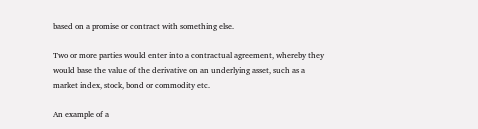based on a promise or contract with something else.

Two or more parties would enter into a contractual agreement, whereby they would base the value of the derivative on an underlying asset, such as a market index, stock, bond or commodity etc.

An example of a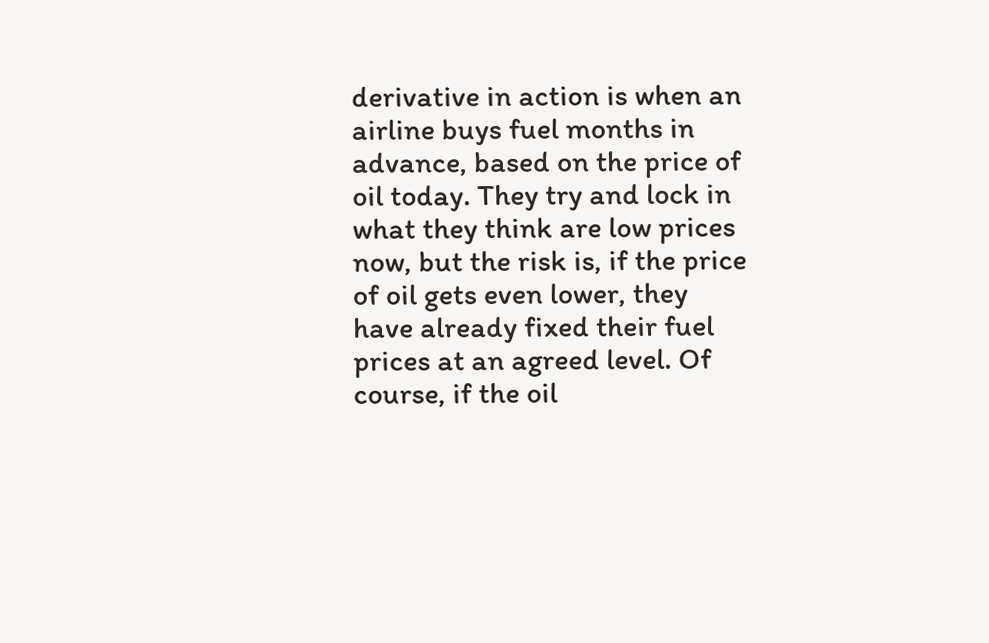derivative in action is when an airline buys fuel months in advance, based on the price of oil today. They try and lock in what they think are low prices now, but the risk is, if the price of oil gets even lower, they have already fixed their fuel prices at an agreed level. Of course, if the oil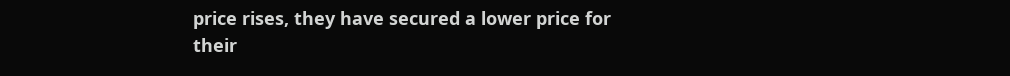price rises, they have secured a lower price for their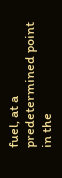fuel, at a predetermined point in the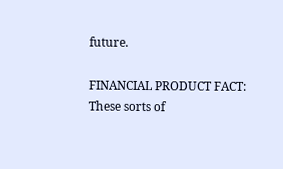future.

FINANCIAL PRODUCT FACT: These sorts of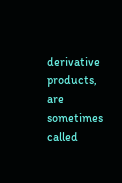derivative products, are sometimes called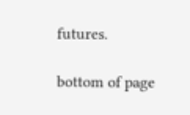futures.

bottom of page